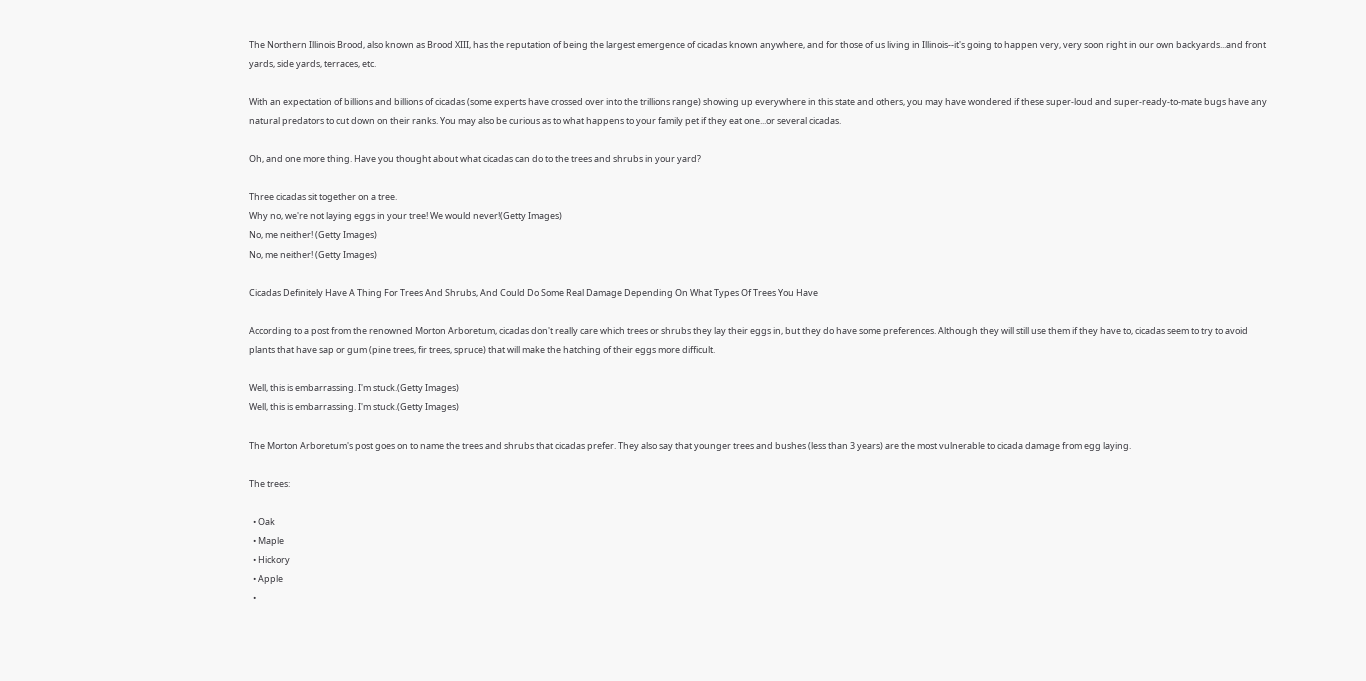The Northern Illinois Brood, also known as Brood XIII, has the reputation of being the largest emergence of cicadas known anywhere, and for those of us living in Illinois--it's going to happen very, very soon right in our own backyards...and front yards, side yards, terraces, etc.

With an expectation of billions and billions of cicadas (some experts have crossed over into the trillions range) showing up everywhere in this state and others, you may have wondered if these super-loud and super-ready-to-mate bugs have any natural predators to cut down on their ranks. You may also be curious as to what happens to your family pet if they eat one...or several cicadas.

Oh, and one more thing. Have you thought about what cicadas can do to the trees and shrubs in your yard?

Three cicadas sit together on a tree.
Why no, we're not laying eggs in your tree! We would never!(Getty Images)
No, me neither! (Getty Images)
No, me neither! (Getty Images)

Cicadas Definitely Have A Thing For Trees And Shrubs, And Could Do Some Real Damage Depending On What Types Of Trees You Have

According to a post from the renowned Morton Arboretum, cicadas don't really care which trees or shrubs they lay their eggs in, but they do have some preferences. Although they will still use them if they have to, cicadas seem to try to avoid plants that have sap or gum (pine trees, fir trees, spruce) that will make the hatching of their eggs more difficult.

Well, this is embarrassing. I'm stuck.(Getty Images)
Well, this is embarrassing. I'm stuck.(Getty Images)

The Morton Arboretum's post goes on to name the trees and shrubs that cicadas prefer. They also say that younger trees and bushes (less than 3 years) are the most vulnerable to cicada damage from egg laying.

The trees:

  • Oak
  • Maple
  • Hickory
  • Apple
  •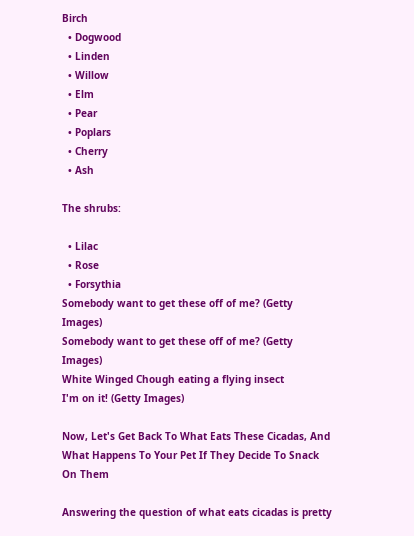Birch
  • Dogwood
  • Linden
  • Willow
  • Elm
  • Pear
  • Poplars
  • Cherry
  • Ash

The shrubs:

  • Lilac
  • Rose
  • Forsythia
Somebody want to get these off of me? (Getty Images)
Somebody want to get these off of me? (Getty Images)
White Winged Chough eating a flying insect
I'm on it! (Getty Images)

Now, Let's Get Back To What Eats These Cicadas, And What Happens To Your Pet If They Decide To Snack On Them

Answering the question of what eats cicadas is pretty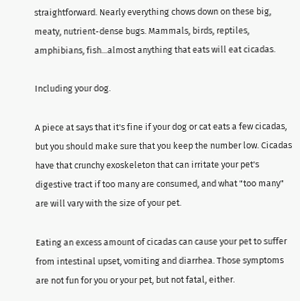straightforward. Nearly everything chows down on these big, meaty, nutrient-dense bugs. Mammals, birds, reptiles, amphibians, fish...almost anything that eats will eat cicadas.

Including your dog.

A piece at says that it's fine if your dog or cat eats a few cicadas, but you should make sure that you keep the number low. Cicadas have that crunchy exoskeleton that can irritate your pet's digestive tract if too many are consumed, and what "too many" are will vary with the size of your pet.

Eating an excess amount of cicadas can cause your pet to suffer from intestinal upset, vomiting and diarrhea. Those symptoms are not fun for you or your pet, but not fatal, either.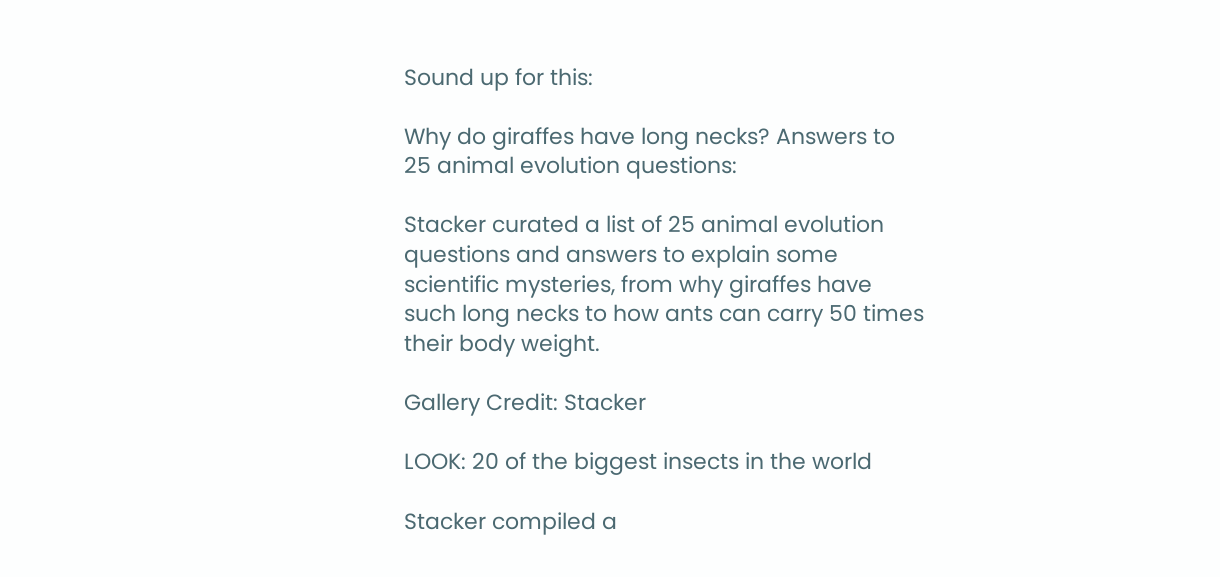Sound up for this:

Why do giraffes have long necks? Answers to 25 animal evolution questions:

Stacker curated a list of 25 animal evolution questions and answers to explain some scientific mysteries, from why giraffes have such long necks to how ants can carry 50 times their body weight.

Gallery Credit: Stacker

LOOK: 20 of the biggest insects in the world

Stacker compiled a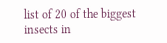list of 20 of the biggest insects in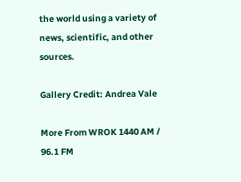the world using a variety of news, scientific, and other sources.

Gallery Credit: Andrea Vale

More From WROK 1440 AM / 96.1 FM